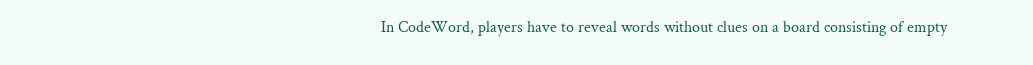In CodeWord, players have to reveal words without clues on a board consisting of empty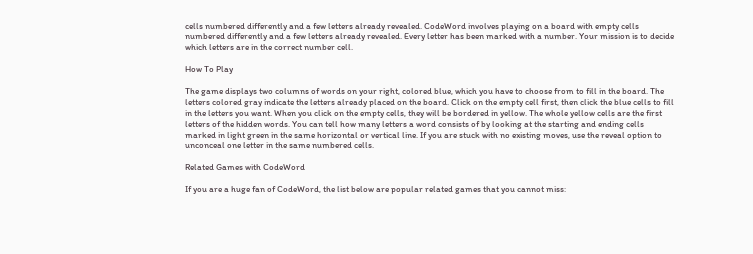cells numbered differently and a few letters already revealed. CodeWord involves playing on a board with empty cells numbered differently and a few letters already revealed. Every letter has been marked with a number. Your mission is to decide which letters are in the correct number cell.

How To Play

The game displays two columns of words on your right, colored blue, which you have to choose from to fill in the board. The letters colored gray indicate the letters already placed on the board. Click on the empty cell first, then click the blue cells to fill in the letters you want. When you click on the empty cells, they will be bordered in yellow. The whole yellow cells are the first letters of the hidden words. You can tell how many letters a word consists of by looking at the starting and ending cells marked in light green in the same horizontal or vertical line. If you are stuck with no existing moves, use the reveal option to unconceal one letter in the same numbered cells.

Related Games with CodeWord

If you are a huge fan of CodeWord, the list below are popular related games that you cannot miss: